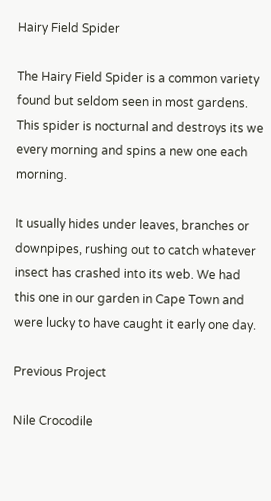Hairy Field Spider

The Hairy Field Spider is a common variety found but seldom seen in most gardens. This spider is nocturnal and destroys its we every morning and spins a new one each morning.

It usually hides under leaves, branches or downpipes, rushing out to catch whatever insect has crashed into its web. We had this one in our garden in Cape Town and were lucky to have caught it early one day.

Previous Project

Nile Crocodile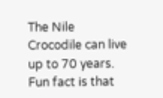The Nile Crocodile can live up to 70 years. Fun fact is that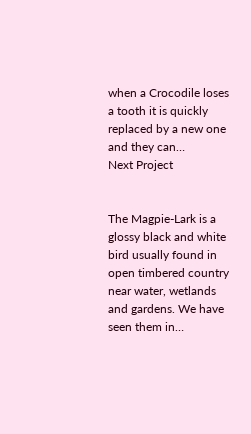when a Crocodile loses a tooth it is quickly replaced by a new one and they can…
Next Project


The Magpie-Lark is a glossy black and white bird usually found in open timbered country near water, wetlands and gardens. We have seen them in…